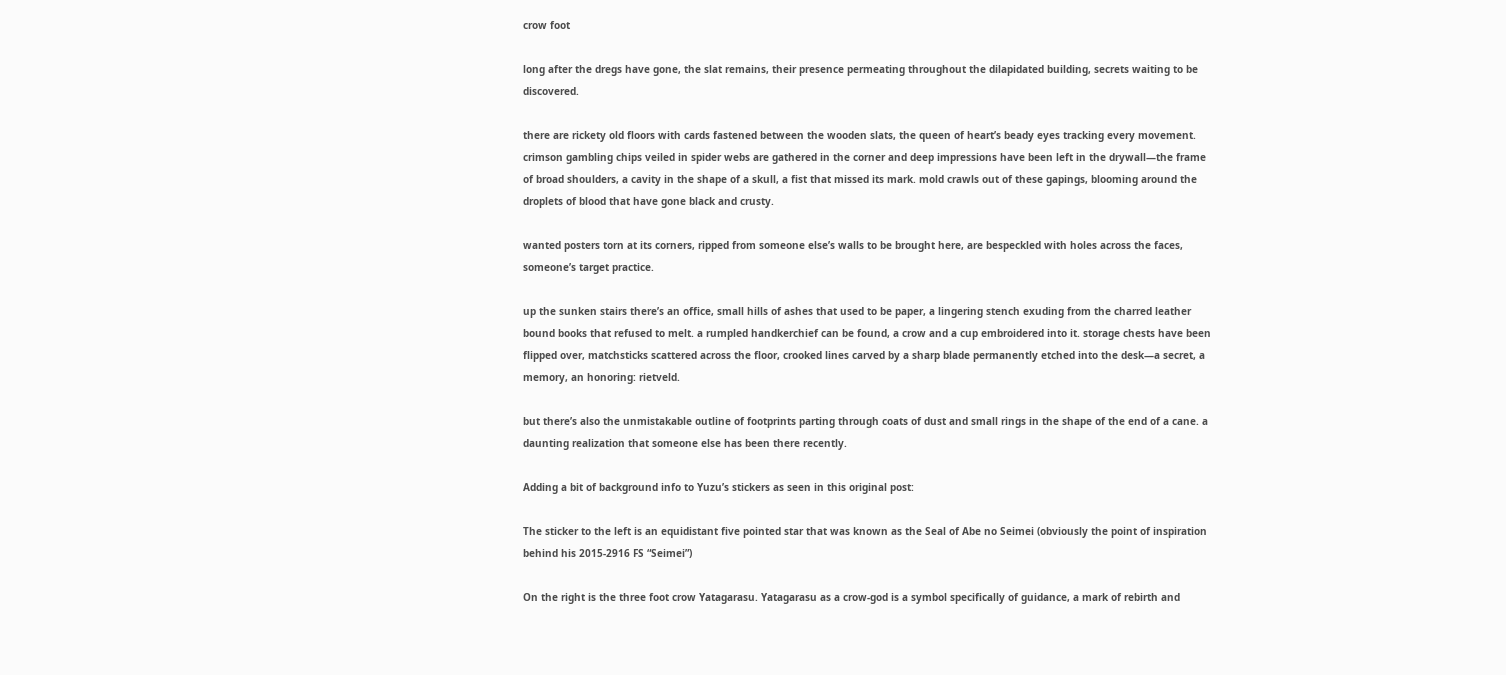crow foot

long after the dregs have gone, the slat remains, their presence permeating throughout the dilapidated building, secrets waiting to be discovered.

there are rickety old floors with cards fastened between the wooden slats, the queen of heart’s beady eyes tracking every movement. crimson gambling chips veiled in spider webs are gathered in the corner and deep impressions have been left in the drywall—the frame of broad shoulders, a cavity in the shape of a skull, a fist that missed its mark. mold crawls out of these gapings, blooming around the droplets of blood that have gone black and crusty.

wanted posters torn at its corners, ripped from someone else’s walls to be brought here, are bespeckled with holes across the faces, someone’s target practice.

up the sunken stairs there’s an office, small hills of ashes that used to be paper, a lingering stench exuding from the charred leather bound books that refused to melt. a rumpled handkerchief can be found, a crow and a cup embroidered into it. storage chests have been flipped over, matchsticks scattered across the floor, crooked lines carved by a sharp blade permanently etched into the desk—a secret, a memory, an honoring: rietveld.

but there’s also the unmistakable outline of footprints parting through coats of dust and small rings in the shape of the end of a cane. a daunting realization that someone else has been there recently.

Adding a bit of background info to Yuzu’s stickers as seen in this original post:

The sticker to the left is an equidistant five pointed star that was known as the Seal of Abe no Seimei (obviously the point of inspiration behind his 2015-2916 FS “Seimei”)

On the right is the three foot crow Yatagarasu. Yatagarasu as a crow-god is a symbol specifically of guidance, a mark of rebirth and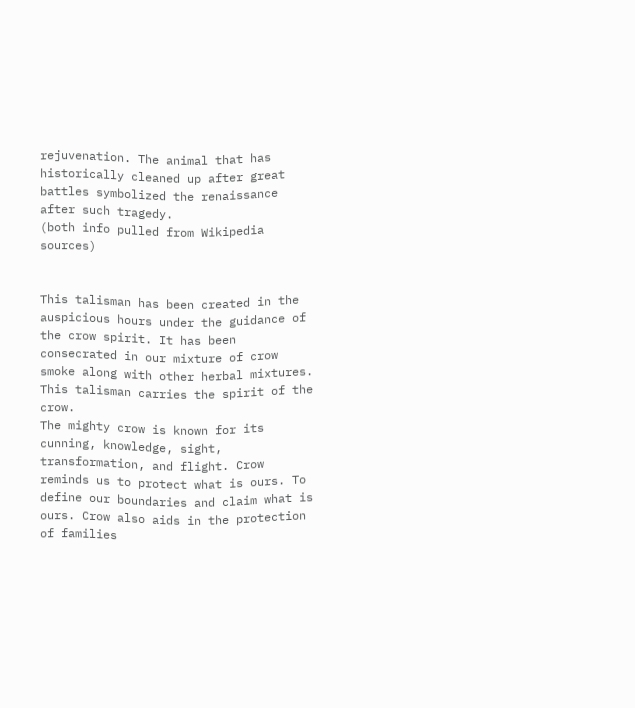rejuvenation. The animal that has historically cleaned up after great battles symbolized the renaissance after such tragedy.
(both info pulled from Wikipedia sources)


This talisman has been created in the auspicious hours under the guidance of the crow spirit. It has been consecrated in our mixture of crow smoke along with other herbal mixtures. This talisman carries the spirit of the crow.
The mighty crow is known for its cunning, knowledge, sight, transformation, and flight. Crow reminds us to protect what is ours. To define our boundaries and claim what is ours. Crow also aids in the protection of families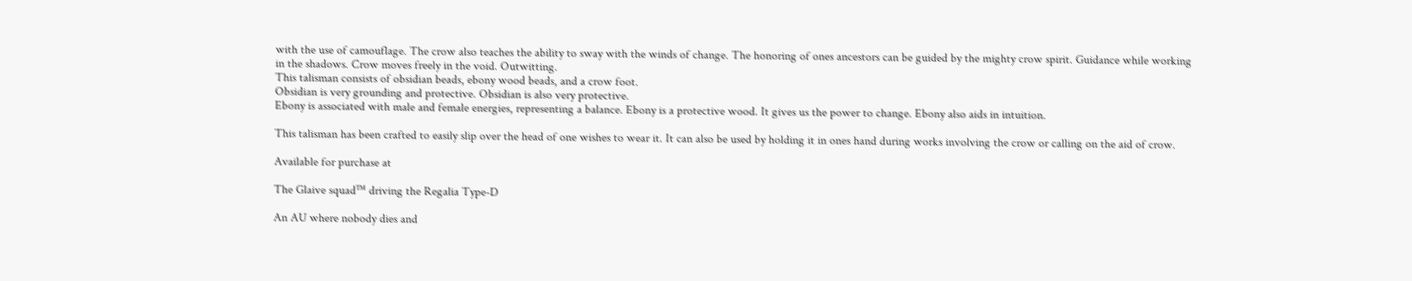with the use of camouflage. The crow also teaches the ability to sway with the winds of change. The honoring of ones ancestors can be guided by the mighty crow spirit. Guidance while working in the shadows. Crow moves freely in the void. Outwitting.
This talisman consists of obsidian beads, ebony wood beads, and a crow foot.
Obsidian is very grounding and protective. Obsidian is also very protective.
Ebony is associated with male and female energies, representing a balance. Ebony is a protective wood. It gives us the power to change. Ebony also aids in intuition.

This talisman has been crafted to easily slip over the head of one wishes to wear it. It can also be used by holding it in ones hand during works involving the crow or calling on the aid of crow.

Available for purchase at

The Glaive squad™ driving the Regalia Type-D

An AU where nobody dies and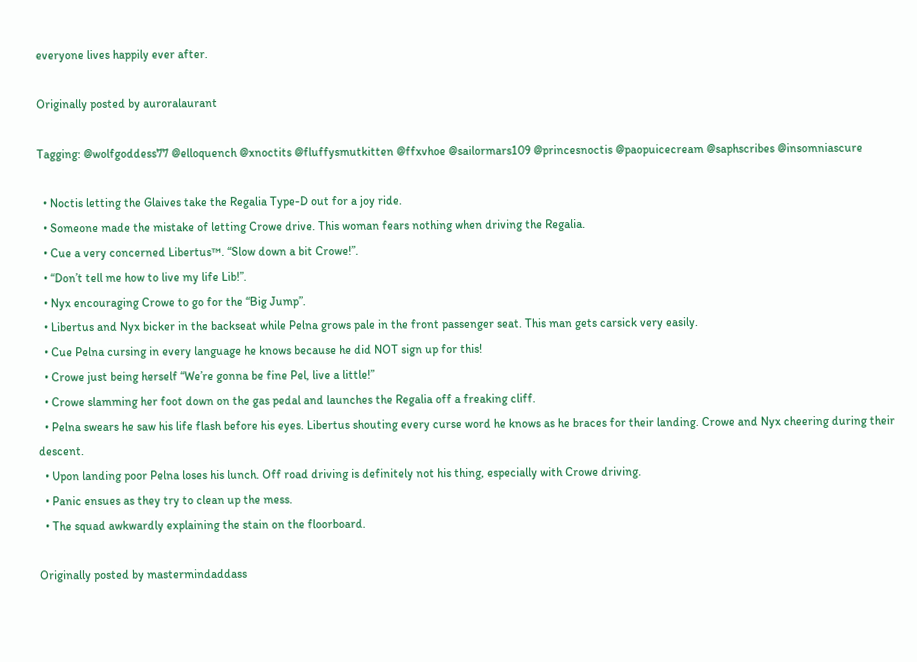everyone lives happily ever after.

Originally posted by auroralaurant

Tagging: @wolfgoddess77 @elloquench @xnoctits @fluffysmutkitten @ffxvhoe @sailormars109 @princesnoctis @paopuicecream @saphscribes @insomniascure

  • Noctis letting the Glaives take the Regalia Type-D out for a joy ride.
  • Someone made the mistake of letting Crowe drive. This woman fears nothing when driving the Regalia.
  • Cue a very concerned Libertus™. “Slow down a bit Crowe!”.
  • “Don’t tell me how to live my life Lib!”.
  • Nyx encouraging Crowe to go for the “Big Jump”.
  • Libertus and Nyx bicker in the backseat while Pelna grows pale in the front passenger seat. This man gets carsick very easily.
  • Cue Pelna cursing in every language he knows because he did NOT sign up for this!
  • Crowe just being herself “We’re gonna be fine Pel, live a little!”
  • Crowe slamming her foot down on the gas pedal and launches the Regalia off a freaking cliff.
  • Pelna swears he saw his life flash before his eyes. Libertus shouting every curse word he knows as he braces for their landing. Crowe and Nyx cheering during their descent.
  • Upon landing poor Pelna loses his lunch. Off road driving is definitely not his thing, especially with Crowe driving.
  • Panic ensues as they try to clean up the mess.
  • The squad awkwardly explaining the stain on the floorboard.

Originally posted by mastermindaddass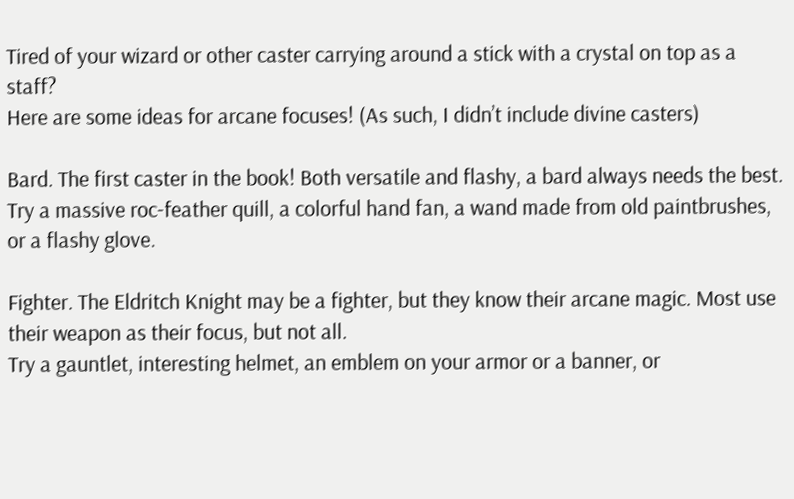Tired of your wizard or other caster carrying around a stick with a crystal on top as a staff?
Here are some ideas for arcane focuses! (As such, I didn’t include divine casters)

Bard. The first caster in the book! Both versatile and flashy, a bard always needs the best.
Try a massive roc-feather quill, a colorful hand fan, a wand made from old paintbrushes, or a flashy glove.

Fighter. The Eldritch Knight may be a fighter, but they know their arcane magic. Most use their weapon as their focus, but not all.
Try a gauntlet, interesting helmet, an emblem on your armor or a banner, or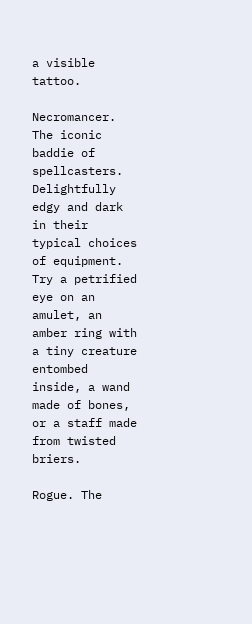a visible tattoo.

Necromancer. The iconic baddie of spellcasters. Delightfully edgy and dark in their typical choices of equipment.
Try a petrified eye on an amulet, an amber ring with a tiny creature entombed inside, a wand made of bones, or a staff made from twisted briers.

Rogue. The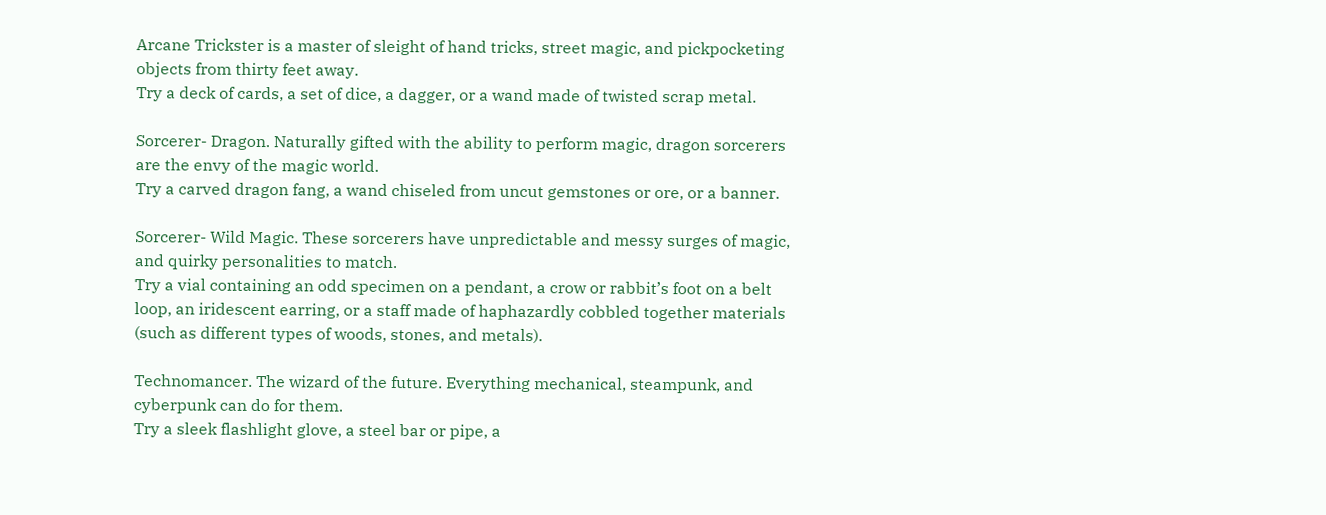Arcane Trickster is a master of sleight of hand tricks, street magic, and pickpocketing objects from thirty feet away.
Try a deck of cards, a set of dice, a dagger, or a wand made of twisted scrap metal.

Sorcerer- Dragon. Naturally gifted with the ability to perform magic, dragon sorcerers are the envy of the magic world.
Try a carved dragon fang, a wand chiseled from uncut gemstones or ore, or a banner.

Sorcerer- Wild Magic. These sorcerers have unpredictable and messy surges of magic, and quirky personalities to match.
Try a vial containing an odd specimen on a pendant, a crow or rabbit’s foot on a belt loop, an iridescent earring, or a staff made of haphazardly cobbled together materials (such as different types of woods, stones, and metals).

Technomancer. The wizard of the future. Everything mechanical, steampunk, and cyberpunk can do for them.
Try a sleek flashlight glove, a steel bar or pipe, a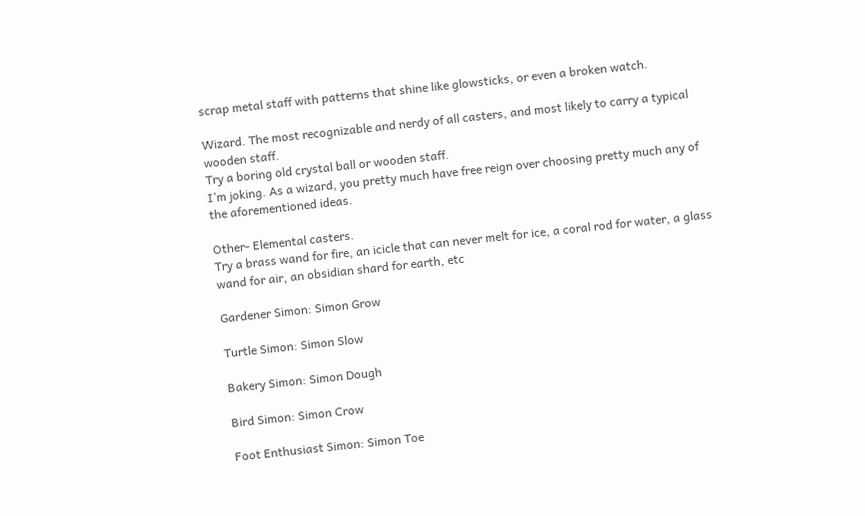scrap metal staff with patterns that shine like glowsticks, or even a broken watch.

Wizard. The most recognizable and nerdy of all casters, and most likely to carry a typical wooden staff.
Try a boring old crystal ball or wooden staff.
I’m joking. As a wizard, you pretty much have free reign over choosing pretty much any of the aforementioned ideas.

Other- Elemental casters.
Try a brass wand for fire, an icicle that can never melt for ice, a coral rod for water, a glass wand for air, an obsidian shard for earth, etc

Gardener Simon: Simon Grow

Turtle Simon: Simon Slow

Bakery Simon: Simon Dough

Bird Simon: Simon Crow

Foot Enthusiast Simon: Simon Toe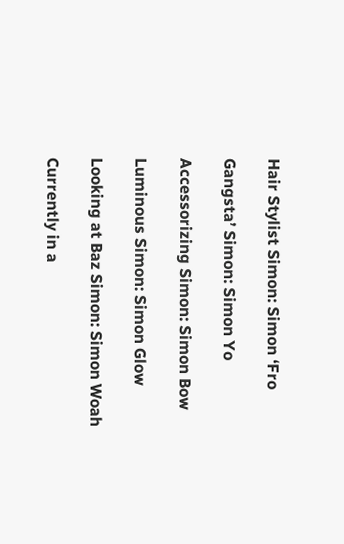Hair Stylist Simon: Simon ‘Fro

Gangsta’ Simon: Simon Yo

Accessorizing Simon: Simon Bow

Luminous Simon: Simon Glow

Looking at Baz Simon: Simon Woah

Currently in a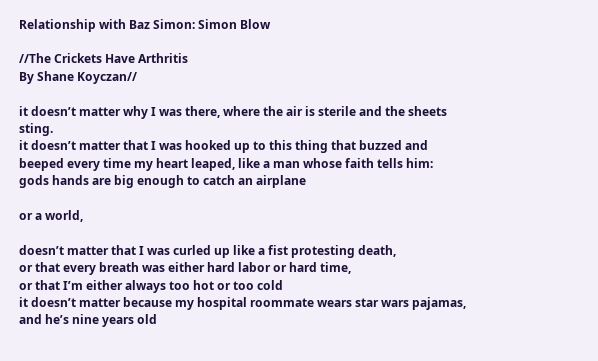Relationship with Baz Simon: Simon Blow

//The Crickets Have Arthritis
By Shane Koyczan//

it doesn’t matter why I was there, where the air is sterile and the sheets sting.
it doesn’t matter that I was hooked up to this thing that buzzed and beeped every time my heart leaped, like a man whose faith tells him:
gods hands are big enough to catch an airplane

or a world,

doesn’t matter that I was curled up like a fist protesting death,
or that every breath was either hard labor or hard time,
or that I’m either always too hot or too cold
it doesn’t matter because my hospital roommate wears star wars pajamas,
and he’s nine years old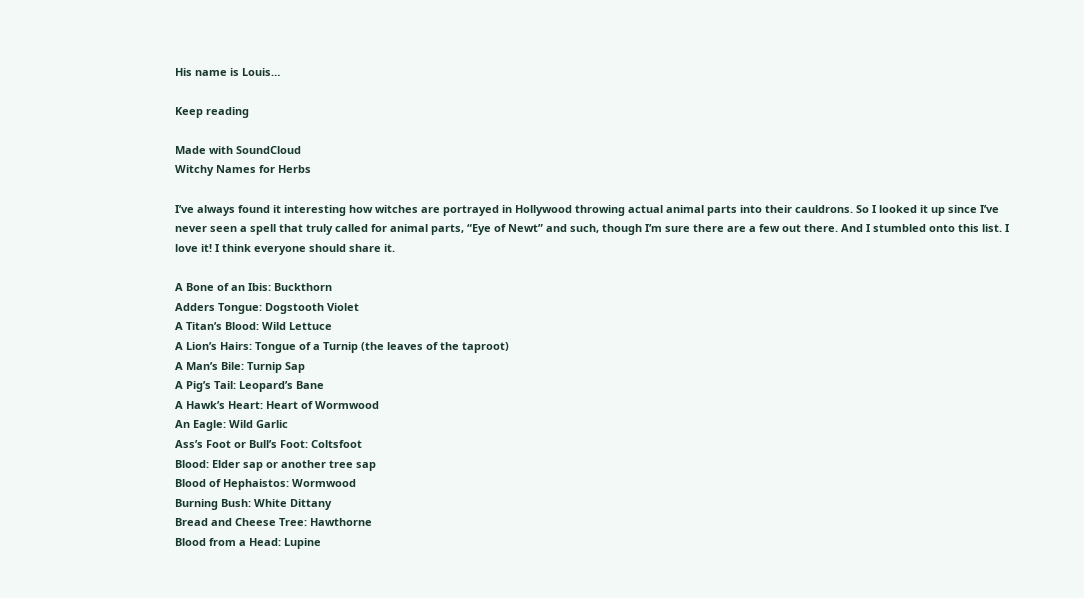His name is Louis…

Keep reading

Made with SoundCloud
Witchy Names for Herbs

I’ve always found it interesting how witches are portrayed in Hollywood throwing actual animal parts into their cauldrons. So I looked it up since I’ve never seen a spell that truly called for animal parts, “Eye of Newt” and such, though I’m sure there are a few out there. And I stumbled onto this list. I love it! I think everyone should share it.

A Bone of an Ibis: Buckthorn
Adders Tongue: Dogstooth Violet
A Titan’s Blood: Wild Lettuce
A Lion’s Hairs: Tongue of a Turnip (the leaves of the taproot)
A Man’s Bile: Turnip Sap
A Pig’s Tail: Leopard’s Bane
A Hawk’s Heart: Heart of Wormwood
An Eagle: Wild Garlic
Ass’s Foot or Bull’s Foot: Coltsfoot
Blood: Elder sap or another tree sap
Blood of Hephaistos: Wormwood
Burning Bush: White Dittany
Bread and Cheese Tree: Hawthorne
Blood from a Head: Lupine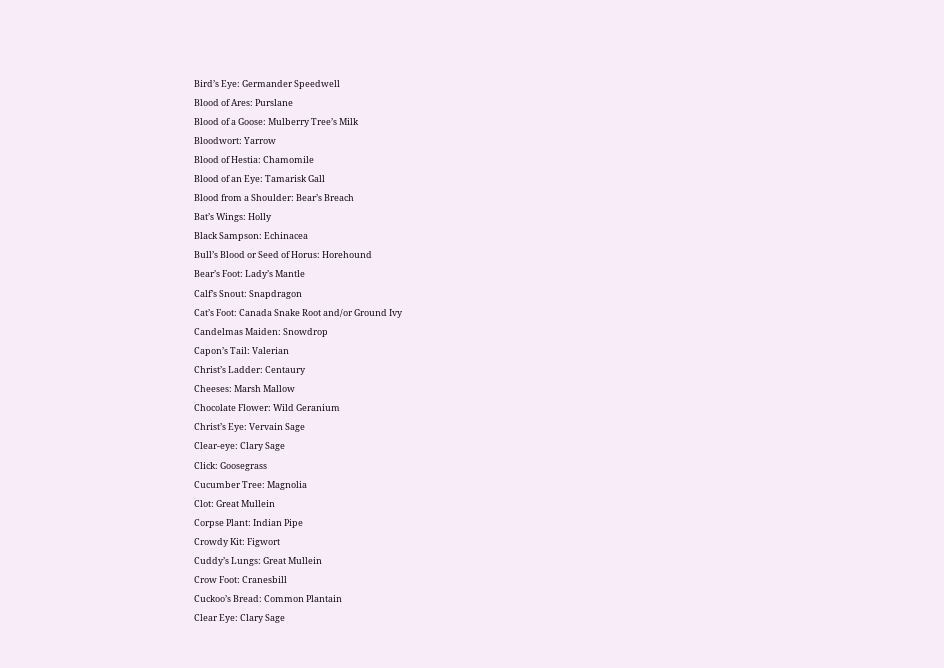Bird’s Eye: Germander Speedwell
Blood of Ares: Purslane
Blood of a Goose: Mulberry Tree’s Milk
Bloodwort: Yarrow
Blood of Hestia: Chamomile
Blood of an Eye: Tamarisk Gall
Blood from a Shoulder: Bear’s Breach
Bat’s Wings: Holly
Black Sampson: Echinacea
Bull’s Blood or Seed of Horus: Horehound
Bear’s Foot: Lady’s Mantle
Calf’s Snout: Snapdragon
Cat’s Foot: Canada Snake Root and/or Ground Ivy
Candelmas Maiden: Snowdrop
Capon’s Tail: Valerian
Christ’s Ladder: Centaury
Cheeses: Marsh Mallow
Chocolate Flower: Wild Geranium
Christ’s Eye: Vervain Sage
Clear-eye: Clary Sage
Click: Goosegrass
Cucumber Tree: Magnolia
Clot: Great Mullein
Corpse Plant: Indian Pipe
Crowdy Kit: Figwort
Cuddy’s Lungs: Great Mullein
Crow Foot: Cranesbill
Cuckoo’s Bread: Common Plantain
Clear Eye: Clary Sage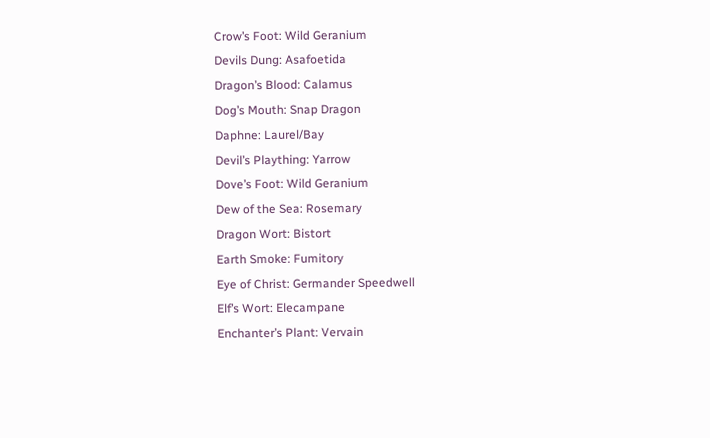Crow’s Foot: Wild Geranium
Devils Dung: Asafoetida
Dragon’s Blood: Calamus
Dog’s Mouth: Snap Dragon
Daphne: Laurel/Bay
Devil’s Plaything: Yarrow
Dove’s Foot: Wild Geranium
Dew of the Sea: Rosemary
Dragon Wort: Bistort
Earth Smoke: Fumitory
Eye of Christ: Germander Speedwell
Elf’s Wort: Elecampane
Enchanter’s Plant: Vervain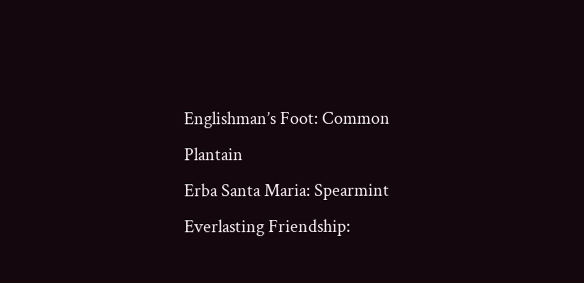Englishman’s Foot: Common Plantain
Erba Santa Maria: Spearmint
Everlasting Friendship: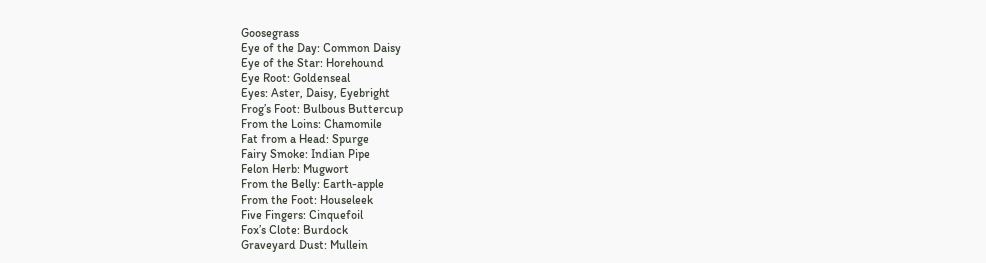Goosegrass
Eye of the Day: Common Daisy
Eye of the Star: Horehound
Eye Root: Goldenseal
Eyes: Aster, Daisy, Eyebright
Frog’s Foot: Bulbous Buttercup
From the Loins: Chamomile
Fat from a Head: Spurge
Fairy Smoke: Indian Pipe
Felon Herb: Mugwort
From the Belly: Earth-apple
From the Foot: Houseleek
Five Fingers: Cinquefoil
Fox’s Clote: Burdock
Graveyard Dust: Mullein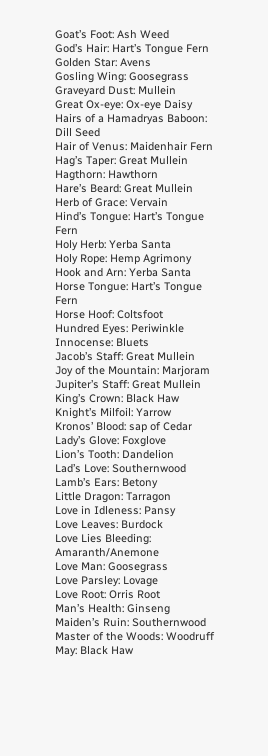Goat’s Foot: Ash Weed
God’s Hair: Hart’s Tongue Fern
Golden Star: Avens
Gosling Wing: Goosegrass
Graveyard Dust: Mullein
Great Ox-eye: Ox-eye Daisy
Hairs of a Hamadryas Baboon: Dill Seed
Hair of Venus: Maidenhair Fern
Hag’s Taper: Great Mullein
Hagthorn: Hawthorn
Hare’s Beard: Great Mullein
Herb of Grace: Vervain
Hind’s Tongue: Hart’s Tongue Fern
Holy Herb: Yerba Santa
Holy Rope: Hemp Agrimony
Hook and Arn: Yerba Santa
Horse Tongue: Hart’s Tongue Fern
Horse Hoof: Coltsfoot
Hundred Eyes: Periwinkle
Innocense: Bluets
Jacob’s Staff: Great Mullein
Joy of the Mountain: Marjoram
Jupiter’s Staff: Great Mullein
King’s Crown: Black Haw
Knight’s Milfoil: Yarrow
Kronos’ Blood: sap of Cedar
Lady’s Glove: Foxglove
Lion’s Tooth: Dandelion
Lad’s Love: Southernwood
Lamb’s Ears: Betony
Little Dragon: Tarragon
Love in Idleness: Pansy
Love Leaves: Burdock
Love Lies Bleeding: Amaranth/Anemone
Love Man: Goosegrass
Love Parsley: Lovage
Love Root: Orris Root
Man’s Health: Ginseng
Maiden’s Ruin: Southernwood
Master of the Woods: Woodruff
May: Black Haw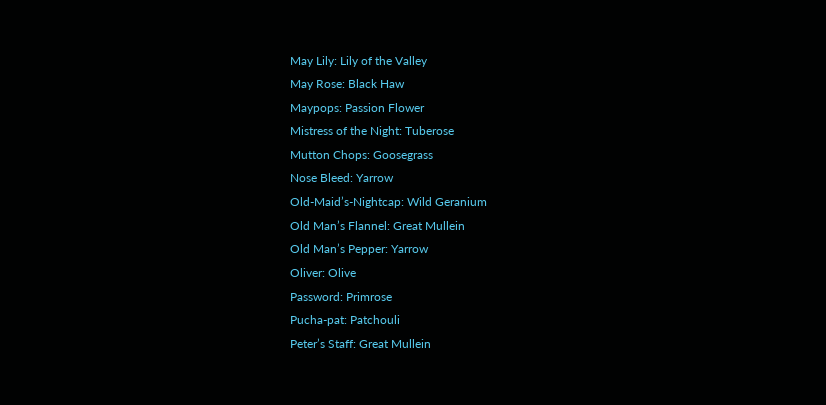May Lily: Lily of the Valley
May Rose: Black Haw
Maypops: Passion Flower
Mistress of the Night: Tuberose
Mutton Chops: Goosegrass
Nose Bleed: Yarrow
Old-Maid’s-Nightcap: Wild Geranium
Old Man’s Flannel: Great Mullein
Old Man’s Pepper: Yarrow
Oliver: Olive
Password: Primrose
Pucha-pat: Patchouli
Peter’s Staff: Great Mullein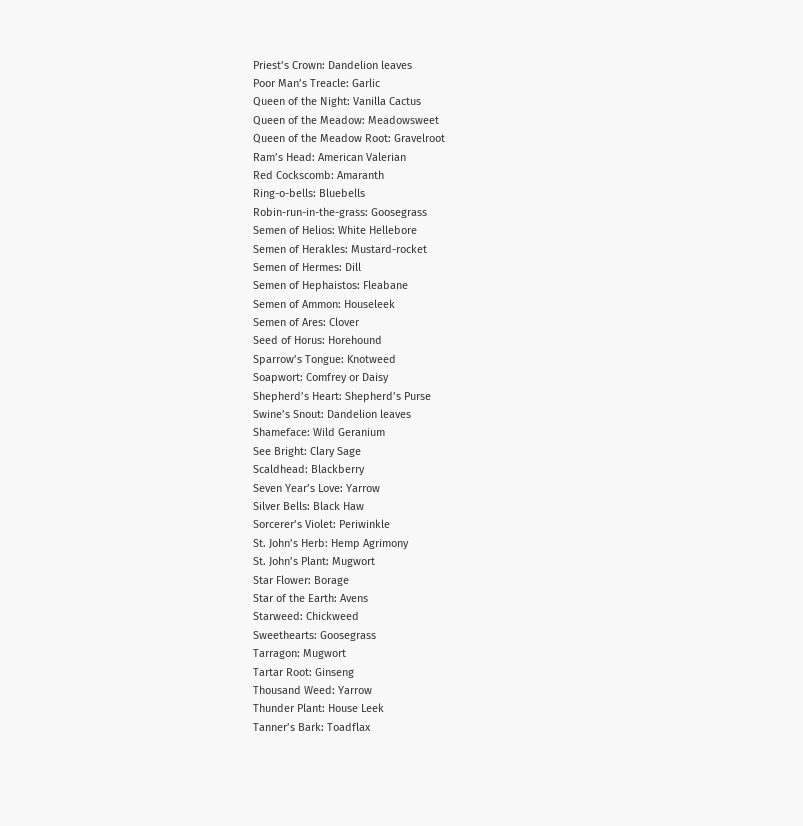Priest’s Crown: Dandelion leaves
Poor Man’s Treacle: Garlic
Queen of the Night: Vanilla Cactus
Queen of the Meadow: Meadowsweet
Queen of the Meadow Root: Gravelroot
Ram’s Head: American Valerian
Red Cockscomb: Amaranth
Ring-o-bells: Bluebells
Robin-run-in-the-grass: Goosegrass
Semen of Helios: White Hellebore
Semen of Herakles: Mustard-rocket
Semen of Hermes: Dill
Semen of Hephaistos: Fleabane
Semen of Ammon: Houseleek
Semen of Ares: Clover
Seed of Horus: Horehound
Sparrow’s Tongue: Knotweed
Soapwort: Comfrey or Daisy
Shepherd’s Heart: Shepherd’s Purse
Swine’s Snout: Dandelion leaves
Shameface: Wild Geranium
See Bright: Clary Sage
Scaldhead: Blackberry
Seven Year’s Love: Yarrow
Silver Bells: Black Haw
Sorcerer’s Violet: Periwinkle
St. John’s Herb: Hemp Agrimony
St. John’s Plant: Mugwort
Star Flower: Borage
Star of the Earth: Avens
Starweed: Chickweed
Sweethearts: Goosegrass
Tarragon: Mugwort
Tartar Root: Ginseng
Thousand Weed: Yarrow
Thunder Plant: House Leek
Tanner’s Bark: Toadflax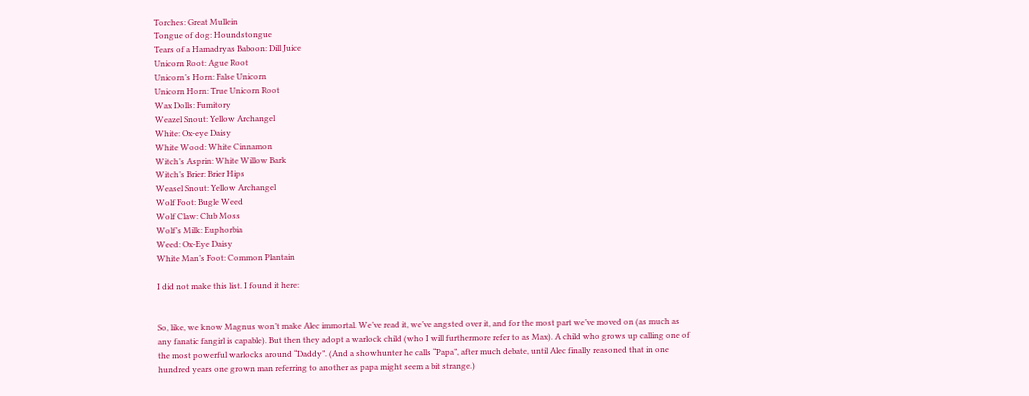Torches: Great Mullein
Tongue of dog: Houndstongue
Tears of a Hamadryas Baboon: Dill Juice
Unicorn Root: Ague Root
Unicorn’s Horn: False Unicorn
Unicorn Horn: True Unicorn Root
Wax Dolls: Fumitory
Weazel Snout: Yellow Archangel
White: Ox-eye Daisy
White Wood: White Cinnamon
Witch’s Asprin: White Willow Bark
Witch’s Brier: Brier Hips
Weasel Snout: Yellow Archangel
Wolf Foot: Bugle Weed
Wolf Claw: Club Moss
Wolf’s Milk: Euphorbia
Weed: Ox-Eye Daisy
White Man’s Foot: Common Plantain

I did not make this list. I found it here:


So, like, we know Magnus won’t make Alec immortal. We’ve read it, we’ve angsted over it, and for the most part we’ve moved on (as much as any fanatic fangirl is capable). But then they adopt a warlock child (who I will furthermore refer to as Max). A child who grows up calling one of the most powerful warlocks around “Daddy”. (And a showhunter he calls “Papa”, after much debate, until Alec finally reasoned that in one hundred years one grown man referring to another as papa might seem a bit strange.)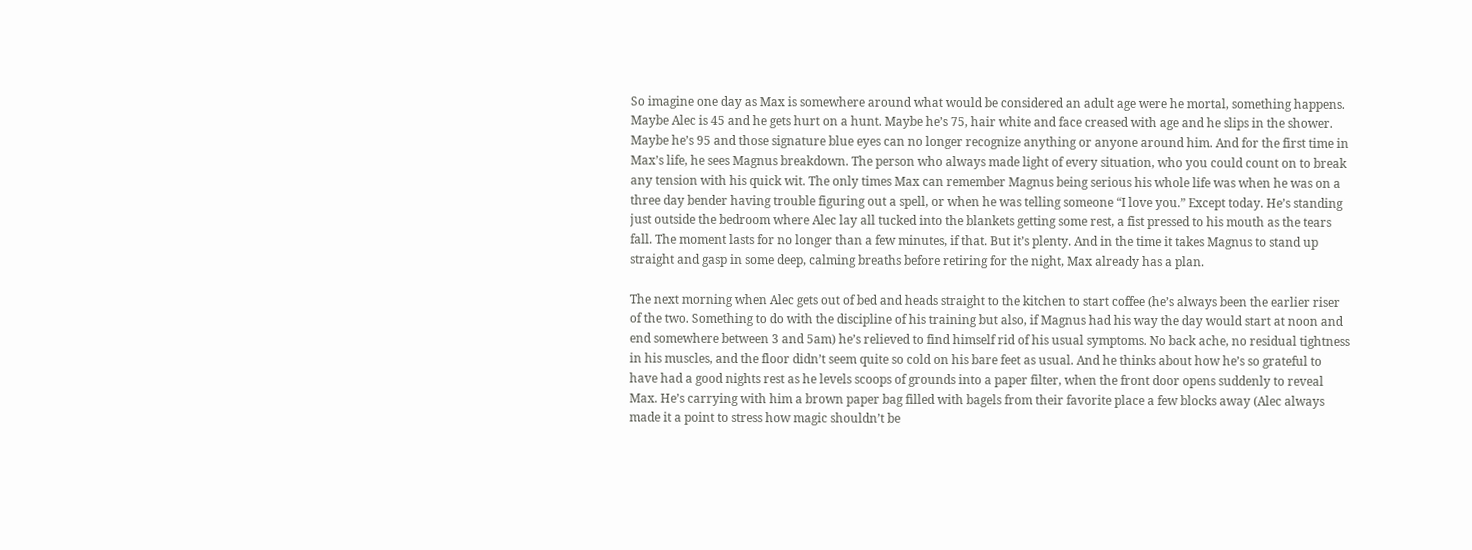So imagine one day as Max is somewhere around what would be considered an adult age were he mortal, something happens. Maybe Alec is 45 and he gets hurt on a hunt. Maybe he’s 75, hair white and face creased with age and he slips in the shower. Maybe he’s 95 and those signature blue eyes can no longer recognize anything or anyone around him. And for the first time in Max’s life, he sees Magnus breakdown. The person who always made light of every situation, who you could count on to break any tension with his quick wit. The only times Max can remember Magnus being serious his whole life was when he was on a three day bender having trouble figuring out a spell, or when he was telling someone “I love you.” Except today. He’s standing just outside the bedroom where Alec lay all tucked into the blankets getting some rest, a fist pressed to his mouth as the tears fall. The moment lasts for no longer than a few minutes, if that. But it’s plenty. And in the time it takes Magnus to stand up straight and gasp in some deep, calming breaths before retiring for the night, Max already has a plan.

The next morning when Alec gets out of bed and heads straight to the kitchen to start coffee (he’s always been the earlier riser of the two. Something to do with the discipline of his training but also, if Magnus had his way the day would start at noon and end somewhere between 3 and 5am) he’s relieved to find himself rid of his usual symptoms. No back ache, no residual tightness in his muscles, and the floor didn’t seem quite so cold on his bare feet as usual. And he thinks about how he’s so grateful to have had a good nights rest as he levels scoops of grounds into a paper filter, when the front door opens suddenly to reveal Max. He’s carrying with him a brown paper bag filled with bagels from their favorite place a few blocks away (Alec always made it a point to stress how magic shouldn’t be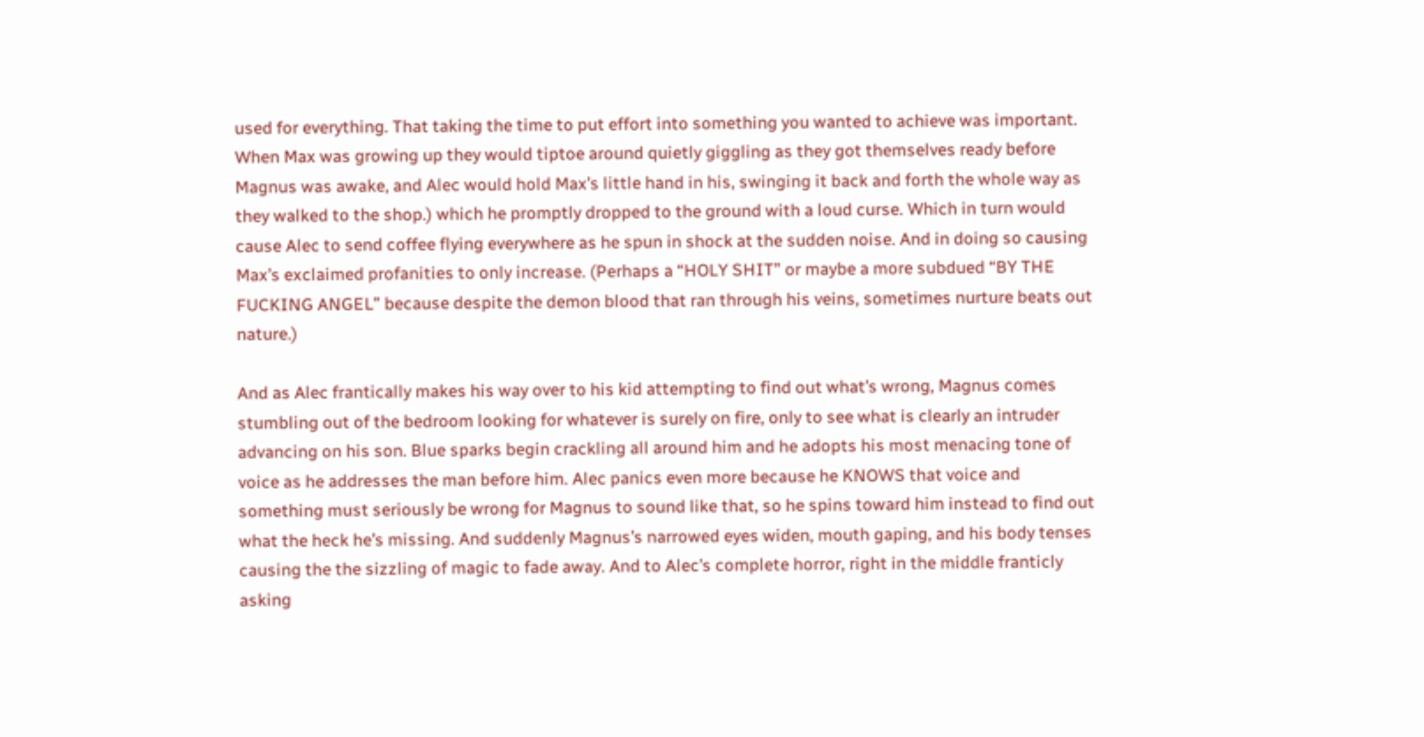used for everything. That taking the time to put effort into something you wanted to achieve was important. When Max was growing up they would tiptoe around quietly giggling as they got themselves ready before Magnus was awake, and Alec would hold Max’s little hand in his, swinging it back and forth the whole way as they walked to the shop.) which he promptly dropped to the ground with a loud curse. Which in turn would cause Alec to send coffee flying everywhere as he spun in shock at the sudden noise. And in doing so causing Max’s exclaimed profanities to only increase. (Perhaps a “HOLY SHIT” or maybe a more subdued “BY THE FUCKING ANGEL” because despite the demon blood that ran through his veins, sometimes nurture beats out nature.)

And as Alec frantically makes his way over to his kid attempting to find out what’s wrong, Magnus comes stumbling out of the bedroom looking for whatever is surely on fire, only to see what is clearly an intruder advancing on his son. Blue sparks begin crackling all around him and he adopts his most menacing tone of voice as he addresses the man before him. Alec panics even more because he KNOWS that voice and something must seriously be wrong for Magnus to sound like that, so he spins toward him instead to find out what the heck he’s missing. And suddenly Magnus’s narrowed eyes widen, mouth gaping, and his body tenses causing the the sizzling of magic to fade away. And to Alec’s complete horror, right in the middle franticly asking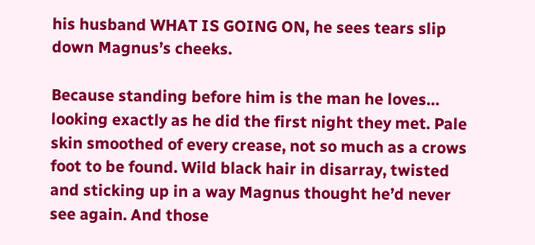his husband WHAT IS GOING ON, he sees tears slip down Magnus’s cheeks.

Because standing before him is the man he loves… looking exactly as he did the first night they met. Pale skin smoothed of every crease, not so much as a crows foot to be found. Wild black hair in disarray, twisted and sticking up in a way Magnus thought he’d never see again. And those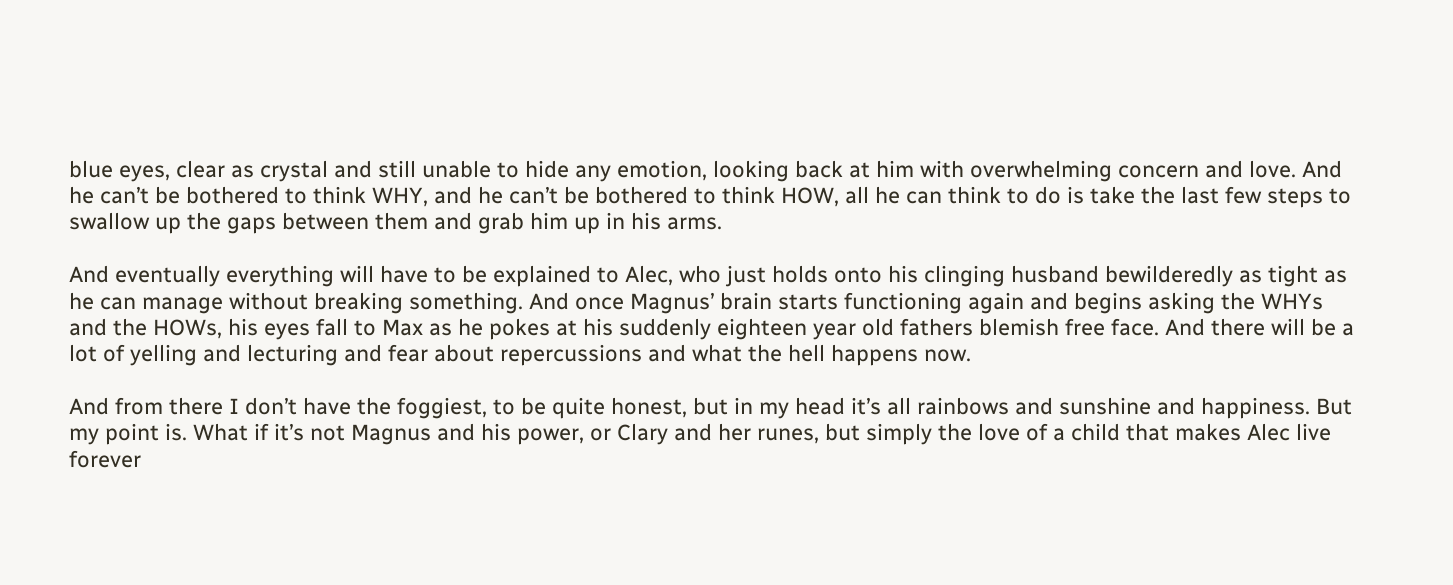blue eyes, clear as crystal and still unable to hide any emotion, looking back at him with overwhelming concern and love. And he can’t be bothered to think WHY, and he can’t be bothered to think HOW, all he can think to do is take the last few steps to swallow up the gaps between them and grab him up in his arms.

And eventually everything will have to be explained to Alec, who just holds onto his clinging husband bewilderedly as tight as he can manage without breaking something. And once Magnus’ brain starts functioning again and begins asking the WHYs and the HOWs, his eyes fall to Max as he pokes at his suddenly eighteen year old fathers blemish free face. And there will be a lot of yelling and lecturing and fear about repercussions and what the hell happens now.

And from there I don’t have the foggiest, to be quite honest, but in my head it’s all rainbows and sunshine and happiness. But my point is. What if it’s not Magnus and his power, or Clary and her runes, but simply the love of a child that makes Alec live forever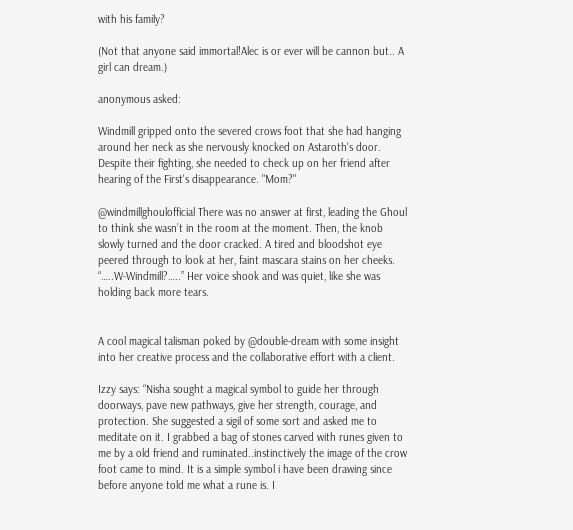with his family?

(Not that anyone said immortal!Alec is or ever will be cannon but.. A girl can dream.)

anonymous asked:

Windmill gripped onto the severed crows foot that she had hanging around her neck as she nervously knocked on Astaroth's door. Despite their fighting, she needed to check up on her friend after hearing of the First's disappearance. "Mom?"

@windmillghoulofficial There was no answer at first, leading the Ghoul to think she wasn’t in the room at the moment. Then, the knob slowly turned and the door cracked. A tired and bloodshot eye peered through to look at her, faint mascara stains on her cheeks. “…..W-Windmill?…..” Her voice shook and was quiet, like she was holding back more tears.


A cool magical talisman poked by @double-dream with some insight into her creative process and the collaborative effort with a client.

Izzy says: “Nisha sought a magical symbol to guide her through doorways, pave new pathways, give her strength, courage, and protection. She suggested a sigil of some sort and asked me to meditate on it. I grabbed a bag of stones carved with runes given to me by a old friend and ruminated..instinctively the image of the crow foot came to mind. It is a simple symbol i have been drawing since before anyone told me what a rune is. I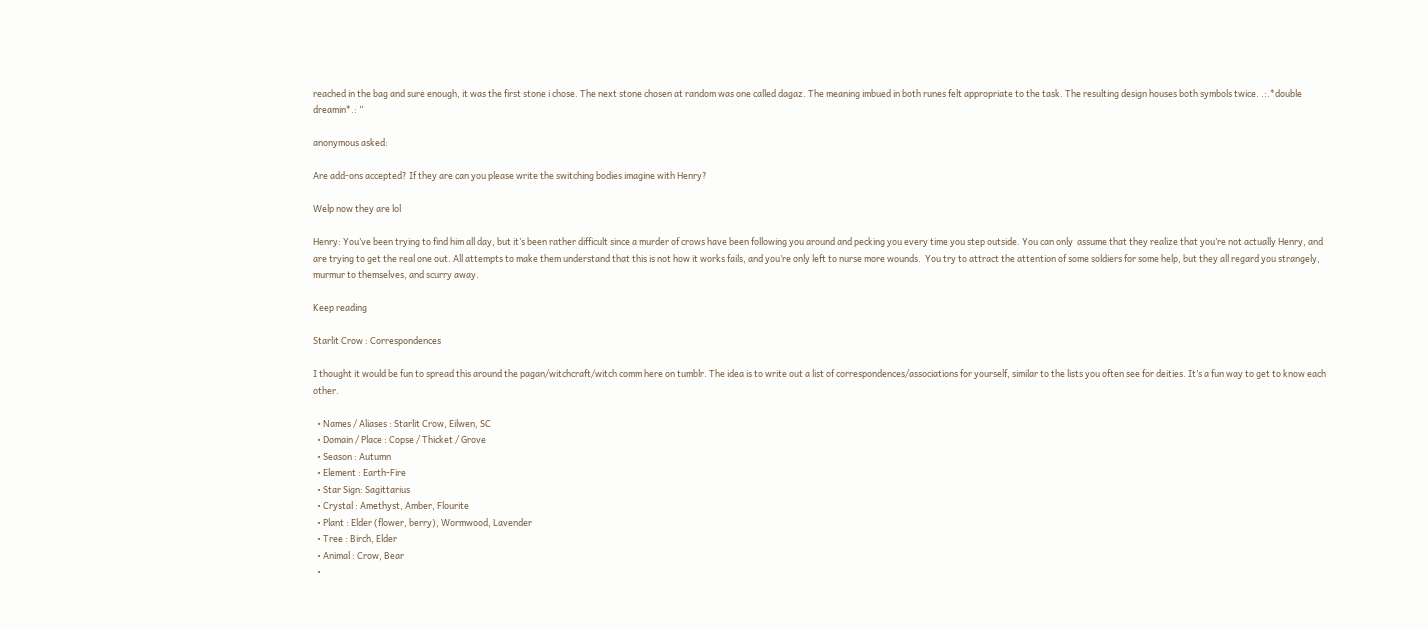reached in the bag and sure enough, it was the first stone i chose. The next stone chosen at random was one called dagaz. The meaning imbued in both runes felt appropriate to the task. The resulting design houses both symbols twice. .:.*double dreamin*.: “

anonymous asked:

Are add-ons accepted? If they are can you please write the switching bodies imagine with Henry?

Welp now they are lol

Henry: You’ve been trying to find him all day, but it’s been rather difficult since a murder of crows have been following you around and pecking you every time you step outside. You can only  assume that they realize that you’re not actually Henry, and are trying to get the real one out. All attempts to make them understand that this is not how it works fails, and you’re only left to nurse more wounds.  You try to attract the attention of some soldiers for some help, but they all regard you strangely, murmur to themselves, and scurry away.

Keep reading

Starlit Crow : Correspondences

I thought it would be fun to spread this around the pagan/witchcraft/witch comm here on tumblr. The idea is to write out a list of correspondences/associations for yourself, similar to the lists you often see for deities. It’s a fun way to get to know each other.

  • Names / Aliases : Starlit Crow, Eilwen, SC
  • Domain / Place : Copse / Thicket / Grove
  • Season : Autumn
  • Element : Earth-Fire
  • Star Sign: Sagittarius
  • Crystal : Amethyst, Amber, Flourite
  • Plant : Elder (flower, berry), Wormwood, Lavender
  • Tree : Birch, Elder
  • Animal : Crow, Bear
  •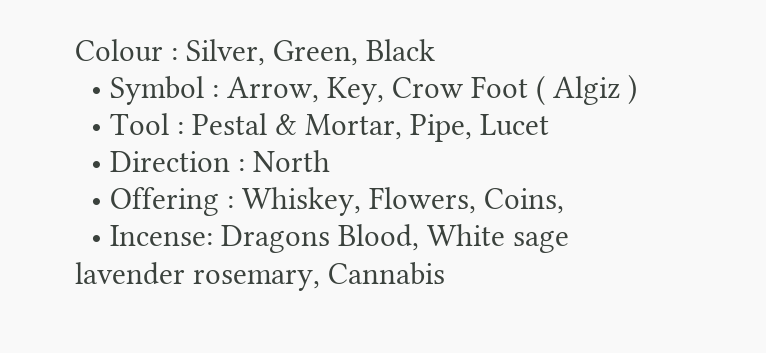Colour : Silver, Green, Black
  • Symbol : Arrow, Key, Crow Foot ( Algiz )
  • Tool : Pestal & Mortar, Pipe, Lucet
  • Direction : North
  • Offering : Whiskey, Flowers, Coins,
  • Incense: Dragons Blood, White sage lavender rosemary, Cannabis